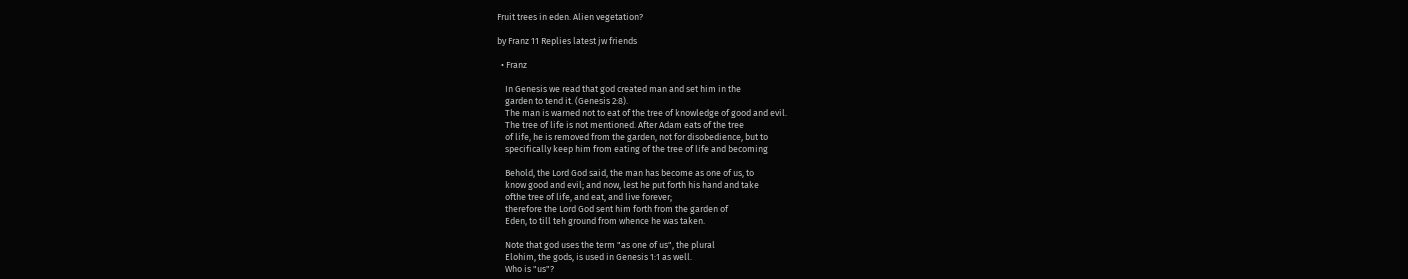Fruit trees in eden. Alien vegetation?

by Franz 11 Replies latest jw friends

  • Franz

    In Genesis we read that god created man and set him in the
    garden to tend it. (Genesis 2:8).
    The man is warned not to eat of the tree of knowledge of good and evil.
    The tree of life is not mentioned. After Adam eats of the tree
    of life, he is removed from the garden, not for disobedience, but to
    specifically keep him from eating of the tree of life and becoming

    Behold, the Lord God said, the man has become as one of us, to
    know good and evil; and now, lest he put forth his hand and take
    ofthe tree of life, and eat, and live forever;
    therefore the Lord God sent him forth from the garden of
    Eden, to till teh ground from whence he was taken.

    Note that god uses the term "as one of us", the plural
    Elohim, the gods, is used in Genesis 1:1 as well.
    Who is "us"?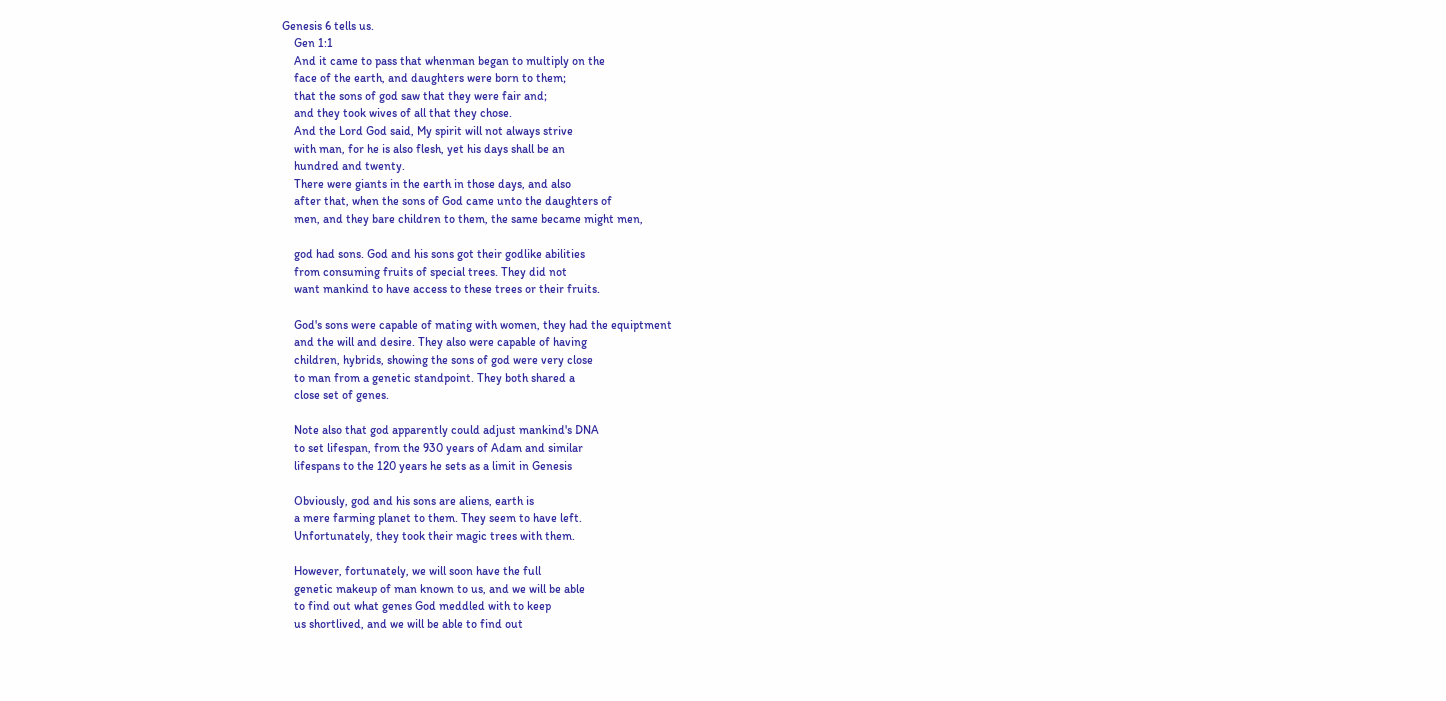Genesis 6 tells us.
    Gen 1:1
    And it came to pass that whenman began to multiply on the
    face of the earth, and daughters were born to them;
    that the sons of god saw that they were fair and;
    and they took wives of all that they chose.
    And the Lord God said, My spirit will not always strive
    with man, for he is also flesh, yet his days shall be an
    hundred and twenty.
    There were giants in the earth in those days, and also
    after that, when the sons of God came unto the daughters of
    men, and they bare children to them, the same became might men,

    god had sons. God and his sons got their godlike abilities
    from consuming fruits of special trees. They did not
    want mankind to have access to these trees or their fruits.

    God's sons were capable of mating with women, they had the equiptment
    and the will and desire. They also were capable of having
    children, hybrids, showing the sons of god were very close
    to man from a genetic standpoint. They both shared a
    close set of genes.

    Note also that god apparently could adjust mankind's DNA
    to set lifespan, from the 930 years of Adam and similar
    lifespans to the 120 years he sets as a limit in Genesis

    Obviously, god and his sons are aliens, earth is
    a mere farming planet to them. They seem to have left.
    Unfortunately, they took their magic trees with them.

    However, fortunately, we will soon have the full
    genetic makeup of man known to us, and we will be able
    to find out what genes God meddled with to keep
    us shortlived, and we will be able to find out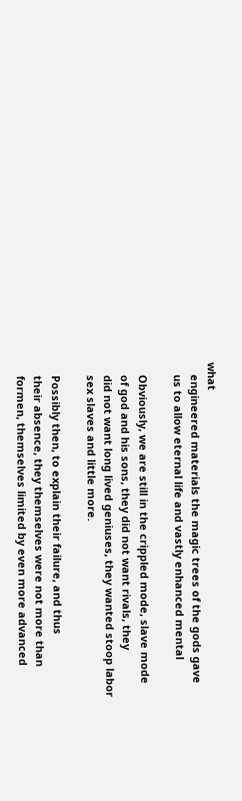what
    engineered materials the magic trees of the gods gave
    us to allow eternal life and vastly enhanced mental

    Obviously, we are still in the crippled mode, slave mode
    of god and his sons, they did not want rivals, they
    did not want long lived geniuses, they wanted stoop labor
    sex slaves and little more.

    Possibly then, to explain their failure, and thus
    their absence, they themselves were not more than
    formen, themselves limited by even more advanced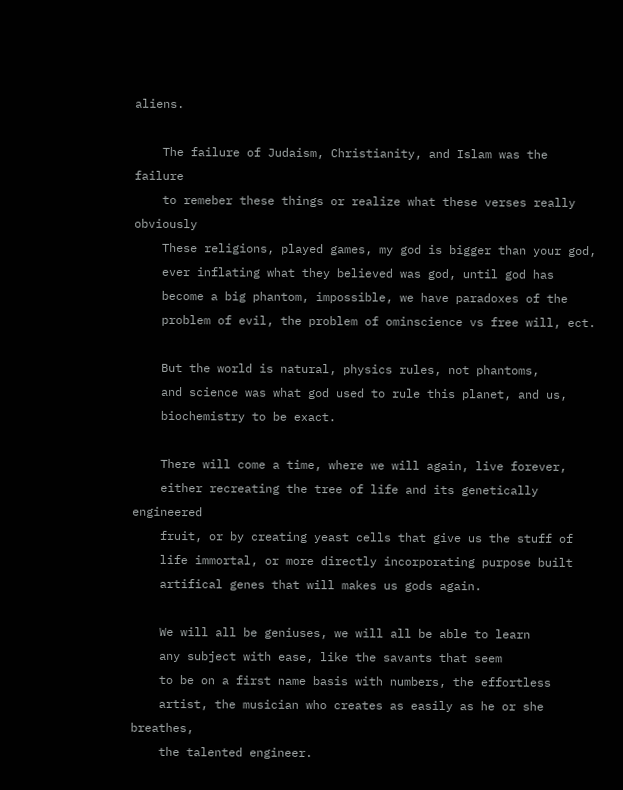aliens.

    The failure of Judaism, Christianity, and Islam was the failure
    to remeber these things or realize what these verses really obviously
    These religions, played games, my god is bigger than your god,
    ever inflating what they believed was god, until god has
    become a big phantom, impossible, we have paradoxes of the
    problem of evil, the problem of ominscience vs free will, ect.

    But the world is natural, physics rules, not phantoms,
    and science was what god used to rule this planet, and us,
    biochemistry to be exact.

    There will come a time, where we will again, live forever,
    either recreating the tree of life and its genetically engineered
    fruit, or by creating yeast cells that give us the stuff of
    life immortal, or more directly incorporating purpose built
    artifical genes that will makes us gods again.

    We will all be geniuses, we will all be able to learn
    any subject with ease, like the savants that seem
    to be on a first name basis with numbers, the effortless
    artist, the musician who creates as easily as he or she breathes,
    the talented engineer.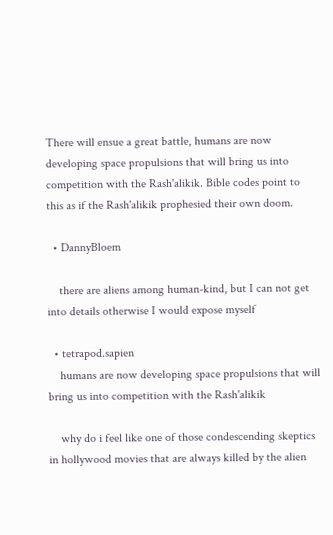There will ensue a great battle, humans are now developing space propulsions that will bring us into competition with the Rash'alikik. Bible codes point to this as if the Rash'alikik prophesied their own doom.

  • DannyBloem

    there are aliens among human-kind, but I can not get into details otherwise I would expose myself

  • tetrapod.sapien
    humans are now developing space propulsions that will bring us into competition with the Rash'alikik

    why do i feel like one of those condescending skeptics in hollywood movies that are always killed by the alien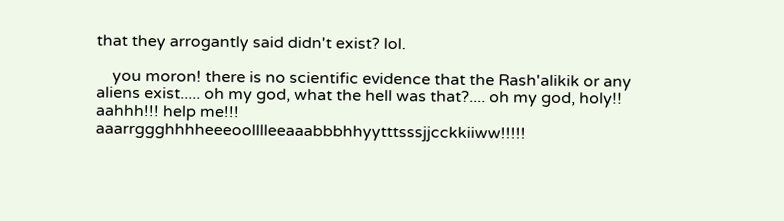that they arrogantly said didn't exist? lol.

    you moron! there is no scientific evidence that the Rash'alikik or any aliens exist..... oh my god, what the hell was that?.... oh my god, holy!! aahhh!!! help me!!! aaarrggghhhheeeoolllleeaaabbbhhyytttsssjjcckkiiww!!!!!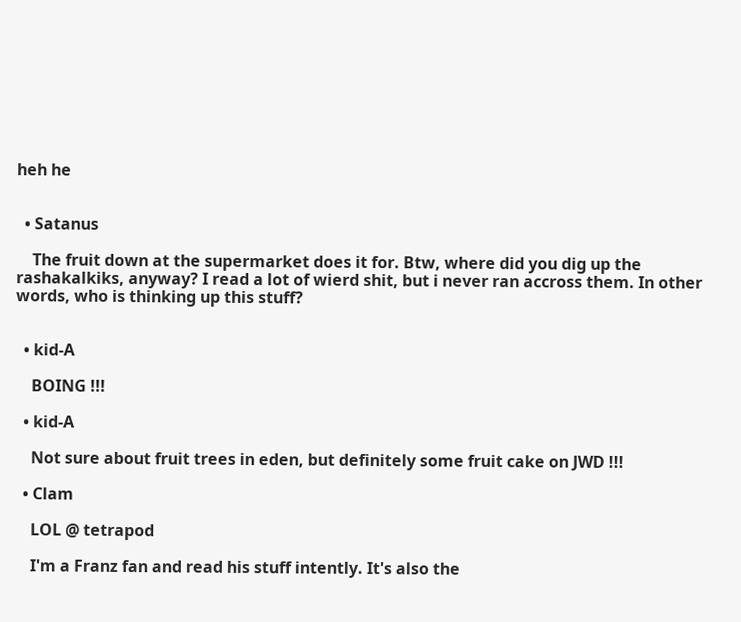heh he


  • Satanus

    The fruit down at the supermarket does it for. Btw, where did you dig up the rashakalkiks, anyway? I read a lot of wierd shit, but i never ran accross them. In other words, who is thinking up this stuff?


  • kid-A

    BOING !!!

  • kid-A

    Not sure about fruit trees in eden, but definitely some fruit cake on JWD !!!

  • Clam

    LOL @ tetrapod

    I'm a Franz fan and read his stuff intently. It's also the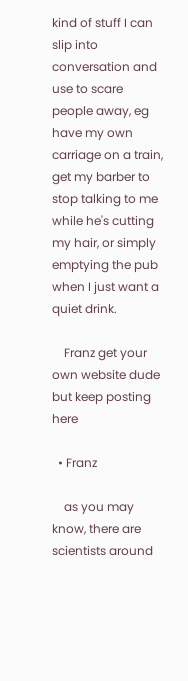kind of stuff I can slip into conversation and use to scare people away, eg have my own carriage on a train, get my barber to stop talking to me while he's cutting my hair, or simply emptying the pub when I just want a quiet drink.

    Franz get your own website dude but keep posting here

  • Franz

    as you may know, there are scientists around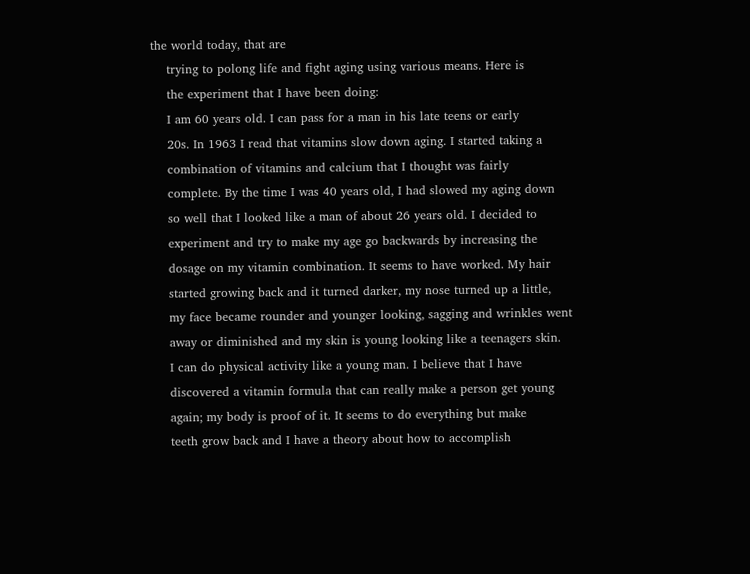the world today, that are
    trying to polong life and fight aging using various means. Here is
    the experiment that I have been doing:
    I am 60 years old. I can pass for a man in his late teens or early
    20s. In 1963 I read that vitamins slow down aging. I started taking a
    combination of vitamins and calcium that I thought was fairly
    complete. By the time I was 40 years old, I had slowed my aging down
    so well that I looked like a man of about 26 years old. I decided to
    experiment and try to make my age go backwards by increasing the
    dosage on my vitamin combination. It seems to have worked. My hair
    started growing back and it turned darker, my nose turned up a little,
    my face became rounder and younger looking, sagging and wrinkles went
    away or diminished and my skin is young looking like a teenagers skin.
    I can do physical activity like a young man. I believe that I have
    discovered a vitamin formula that can really make a person get young
    again; my body is proof of it. It seems to do everything but make
    teeth grow back and I have a theory about how to accomplish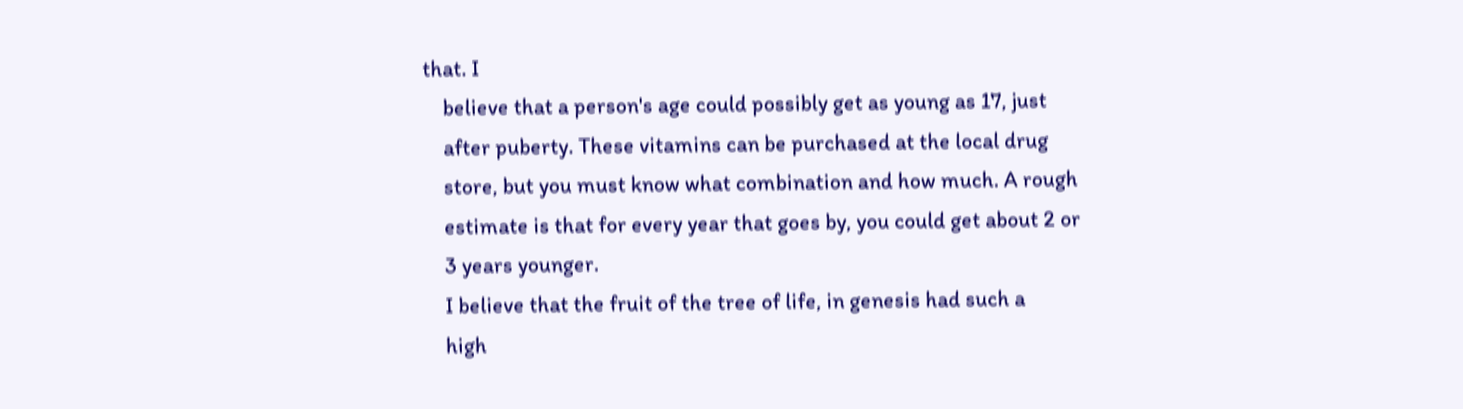that. I
    believe that a person's age could possibly get as young as 17, just
    after puberty. These vitamins can be purchased at the local drug
    store, but you must know what combination and how much. A rough
    estimate is that for every year that goes by, you could get about 2 or
    3 years younger.
    I believe that the fruit of the tree of life, in genesis had such a
    high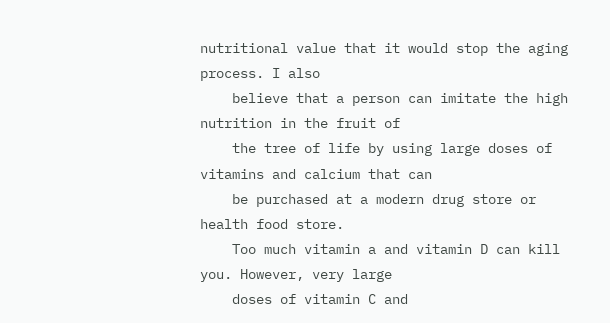nutritional value that it would stop the aging process. I also
    believe that a person can imitate the high nutrition in the fruit of
    the tree of life by using large doses of vitamins and calcium that can
    be purchased at a modern drug store or health food store.
    Too much vitamin a and vitamin D can kill you. However, very large
    doses of vitamin C and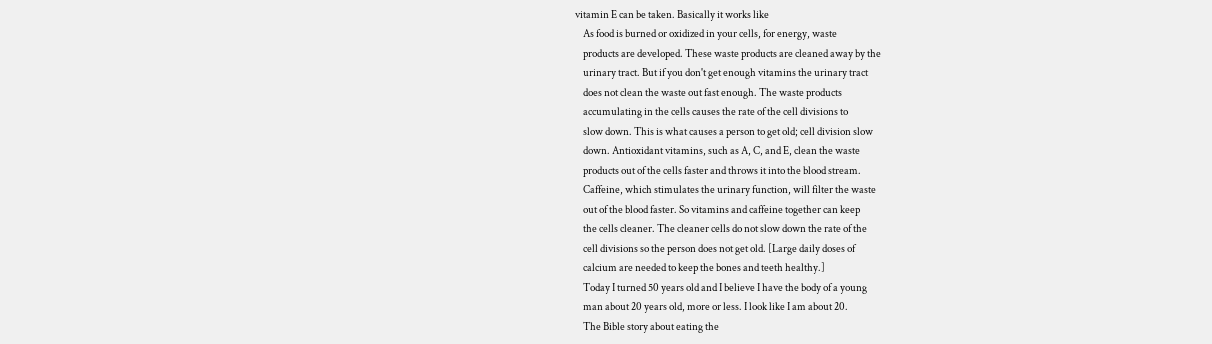vitamin E can be taken. Basically it works like
    As food is burned or oxidized in your cells, for energy, waste
    products are developed. These waste products are cleaned away by the
    urinary tract. But if you don't get enough vitamins the urinary tract
    does not clean the waste out fast enough. The waste products
    accumulating in the cells causes the rate of the cell divisions to
    slow down. This is what causes a person to get old; cell division slow
    down. Antioxidant vitamins, such as A, C, and E, clean the waste
    products out of the cells faster and throws it into the blood stream.
    Caffeine, which stimulates the urinary function, will filter the waste
    out of the blood faster. So vitamins and caffeine together can keep
    the cells cleaner. The cleaner cells do not slow down the rate of the
    cell divisions so the person does not get old. [Large daily doses of
    calcium are needed to keep the bones and teeth healthy.]
    Today I turned 50 years old and I believe I have the body of a young
    man about 20 years old, more or less. I look like I am about 20.
    The Bible story about eating the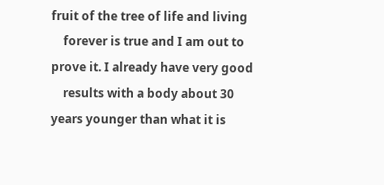fruit of the tree of life and living
    forever is true and I am out to prove it. I already have very good
    results with a body about 30 years younger than what it is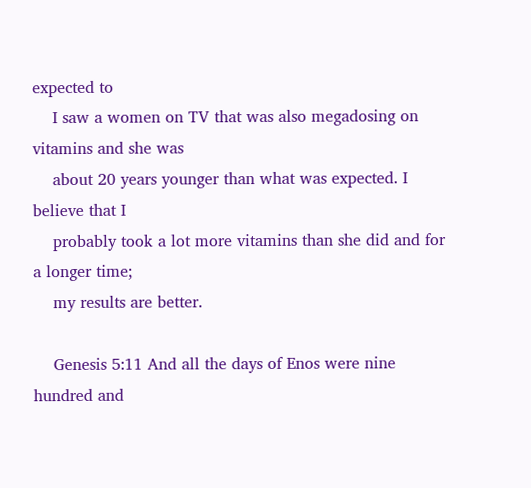expected to
    I saw a women on TV that was also megadosing on vitamins and she was
    about 20 years younger than what was expected. I believe that I
    probably took a lot more vitamins than she did and for a longer time;
    my results are better.

    Genesis 5:11 And all the days of Enos were nine hundred and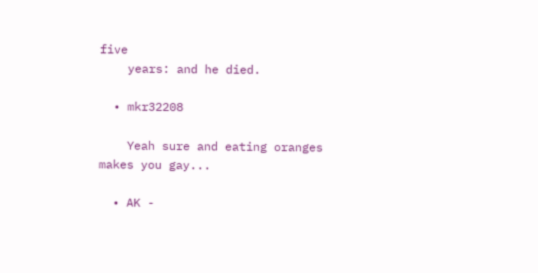five
    years: and he died.

  • mkr32208

    Yeah sure and eating oranges makes you gay...

  • AK -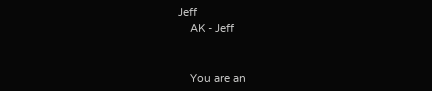Jeff
    AK - Jeff


    You are an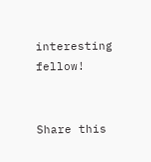interesting fellow!


Share this